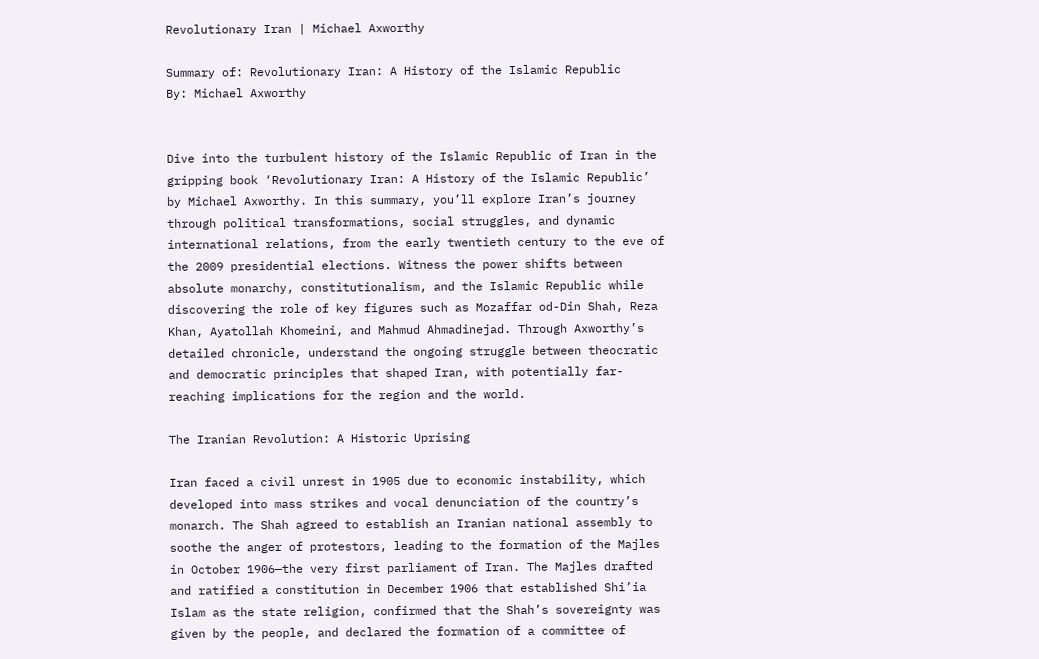Revolutionary Iran | Michael Axworthy

Summary of: Revolutionary Iran: A History of the Islamic Republic
By: Michael Axworthy


Dive into the turbulent history of the Islamic Republic of Iran in the gripping book ‘Revolutionary Iran: A History of the Islamic Republic’ by Michael Axworthy. In this summary, you’ll explore Iran’s journey through political transformations, social struggles, and dynamic international relations, from the early twentieth century to the eve of the 2009 presidential elections. Witness the power shifts between absolute monarchy, constitutionalism, and the Islamic Republic while discovering the role of key figures such as Mozaffar od-Din Shah, Reza Khan, Ayatollah Khomeini, and Mahmud Ahmadinejad. Through Axworthy’s detailed chronicle, understand the ongoing struggle between theocratic and democratic principles that shaped Iran, with potentially far-reaching implications for the region and the world.

The Iranian Revolution: A Historic Uprising

Iran faced a civil unrest in 1905 due to economic instability, which developed into mass strikes and vocal denunciation of the country’s monarch. The Shah agreed to establish an Iranian national assembly to soothe the anger of protestors, leading to the formation of the Majles in October 1906—the very first parliament of Iran. The Majles drafted and ratified a constitution in December 1906 that established Shi’ia Islam as the state religion, confirmed that the Shah’s sovereignty was given by the people, and declared the formation of a committee of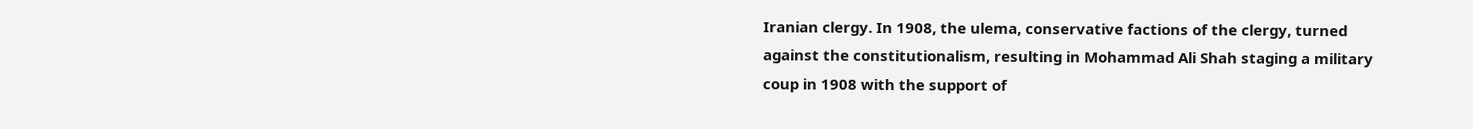Iranian clergy. In 1908, the ulema, conservative factions of the clergy, turned against the constitutionalism, resulting in Mohammad Ali Shah staging a military coup in 1908 with the support of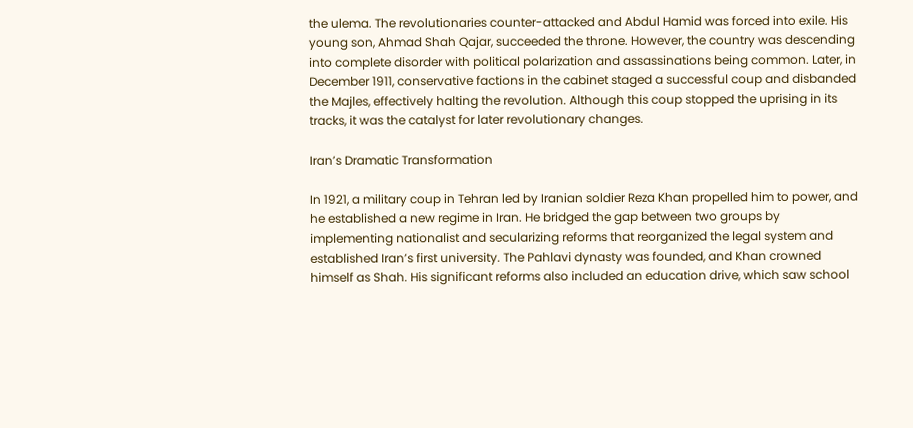the ulema. The revolutionaries counter-attacked and Abdul Hamid was forced into exile. His young son, Ahmad Shah Qajar, succeeded the throne. However, the country was descending into complete disorder with political polarization and assassinations being common. Later, in December 1911, conservative factions in the cabinet staged a successful coup and disbanded the Majles, effectively halting the revolution. Although this coup stopped the uprising in its tracks, it was the catalyst for later revolutionary changes.

Iran’s Dramatic Transformation

In 1921, a military coup in Tehran led by Iranian soldier Reza Khan propelled him to power, and he established a new regime in Iran. He bridged the gap between two groups by implementing nationalist and secularizing reforms that reorganized the legal system and established Iran’s first university. The Pahlavi dynasty was founded, and Khan crowned himself as Shah. His significant reforms also included an education drive, which saw school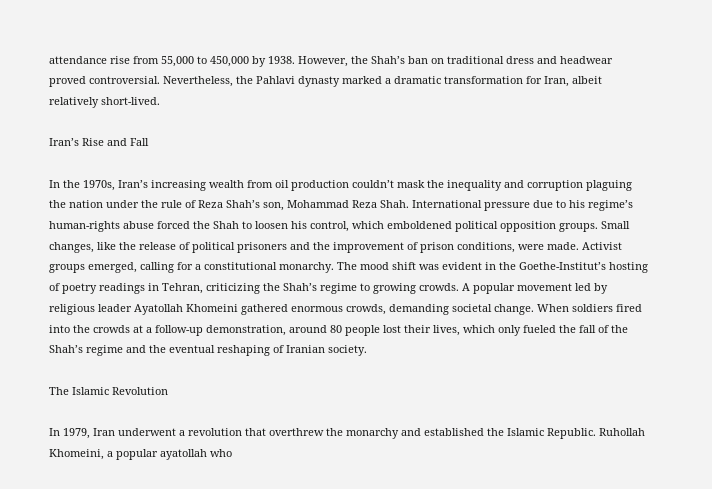attendance rise from 55,000 to 450,000 by 1938. However, the Shah’s ban on traditional dress and headwear proved controversial. Nevertheless, the Pahlavi dynasty marked a dramatic transformation for Iran, albeit relatively short-lived.

Iran’s Rise and Fall

In the 1970s, Iran’s increasing wealth from oil production couldn’t mask the inequality and corruption plaguing the nation under the rule of Reza Shah’s son, Mohammad Reza Shah. International pressure due to his regime’s human-rights abuse forced the Shah to loosen his control, which emboldened political opposition groups. Small changes, like the release of political prisoners and the improvement of prison conditions, were made. Activist groups emerged, calling for a constitutional monarchy. The mood shift was evident in the Goethe-Institut’s hosting of poetry readings in Tehran, criticizing the Shah’s regime to growing crowds. A popular movement led by religious leader Ayatollah Khomeini gathered enormous crowds, demanding societal change. When soldiers fired into the crowds at a follow-up demonstration, around 80 people lost their lives, which only fueled the fall of the Shah’s regime and the eventual reshaping of Iranian society.

The Islamic Revolution

In 1979, Iran underwent a revolution that overthrew the monarchy and established the Islamic Republic. Ruhollah Khomeini, a popular ayatollah who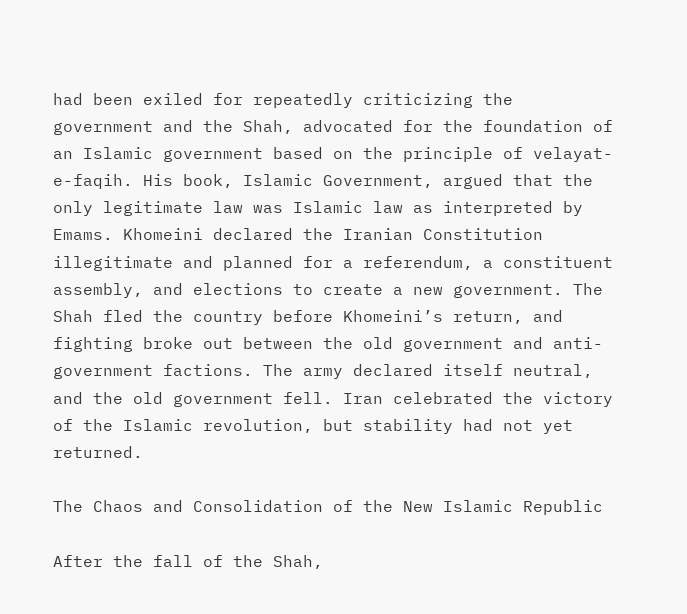had been exiled for repeatedly criticizing the government and the Shah, advocated for the foundation of an Islamic government based on the principle of velayat-e-faqih. His book, Islamic Government, argued that the only legitimate law was Islamic law as interpreted by Emams. Khomeini declared the Iranian Constitution illegitimate and planned for a referendum, a constituent assembly, and elections to create a new government. The Shah fled the country before Khomeini’s return, and fighting broke out between the old government and anti-government factions. The army declared itself neutral, and the old government fell. Iran celebrated the victory of the Islamic revolution, but stability had not yet returned.

The Chaos and Consolidation of the New Islamic Republic

After the fall of the Shah,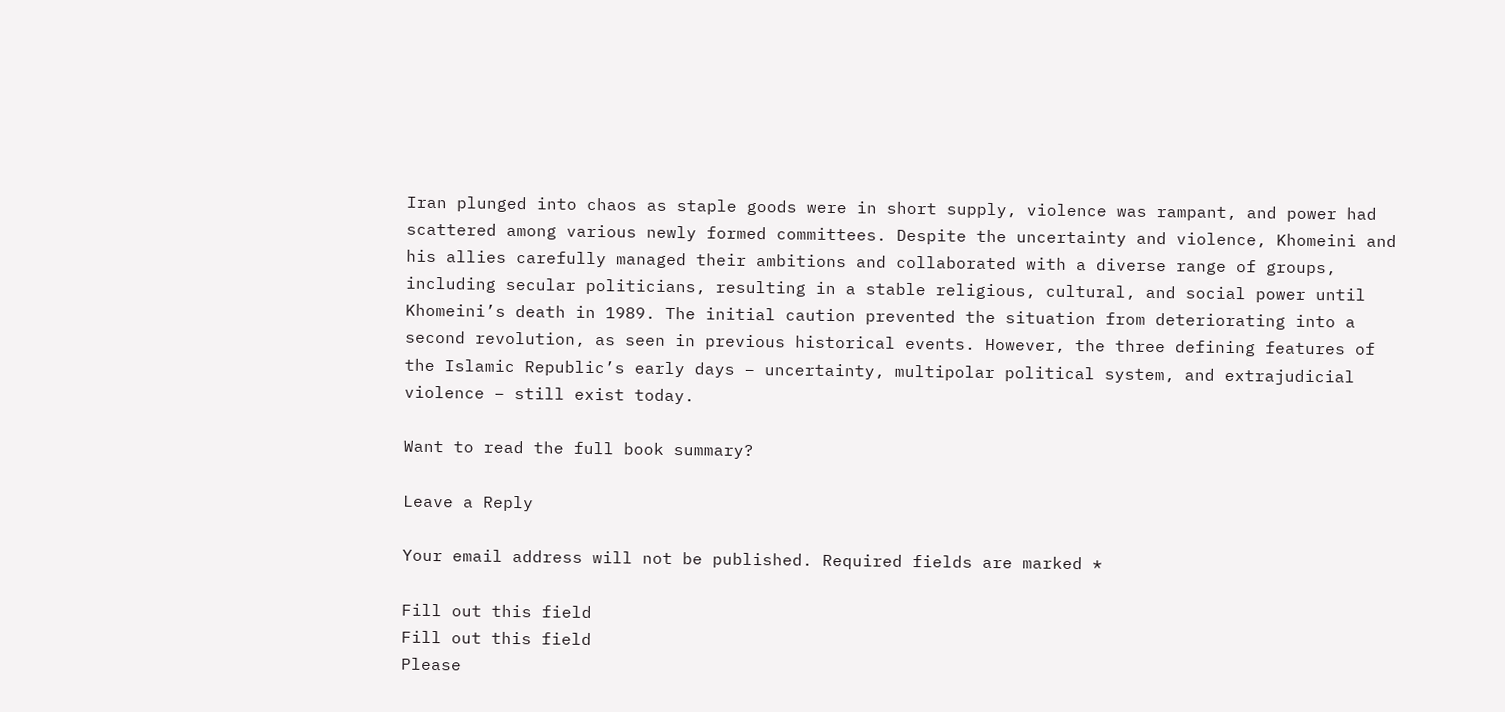Iran plunged into chaos as staple goods were in short supply, violence was rampant, and power had scattered among various newly formed committees. Despite the uncertainty and violence, Khomeini and his allies carefully managed their ambitions and collaborated with a diverse range of groups, including secular politicians, resulting in a stable religious, cultural, and social power until Khomeini’s death in 1989. The initial caution prevented the situation from deteriorating into a second revolution, as seen in previous historical events. However, the three defining features of the Islamic Republic’s early days – uncertainty, multipolar political system, and extrajudicial violence – still exist today.

Want to read the full book summary?

Leave a Reply

Your email address will not be published. Required fields are marked *

Fill out this field
Fill out this field
Please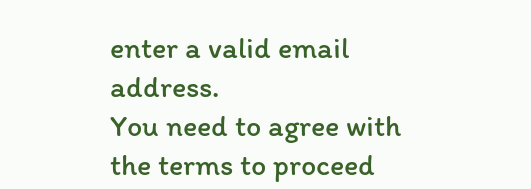enter a valid email address.
You need to agree with the terms to proceed